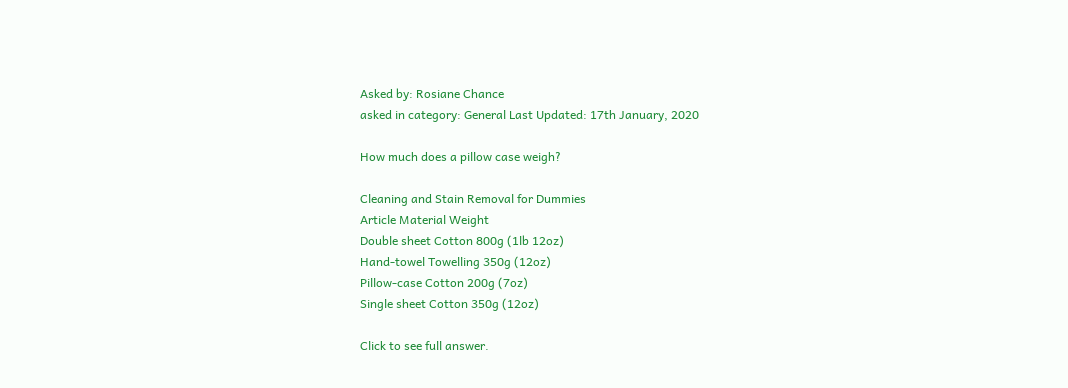Asked by: Rosiane Chance
asked in category: General Last Updated: 17th January, 2020

How much does a pillow case weigh?

Cleaning and Stain Removal for Dummies
Article Material Weight
Double sheet Cotton 800g (1lb 12oz)
Hand-towel Towelling 350g (12oz)
Pillow-case Cotton 200g (7oz)
Single sheet Cotton 350g (12oz)

Click to see full answer.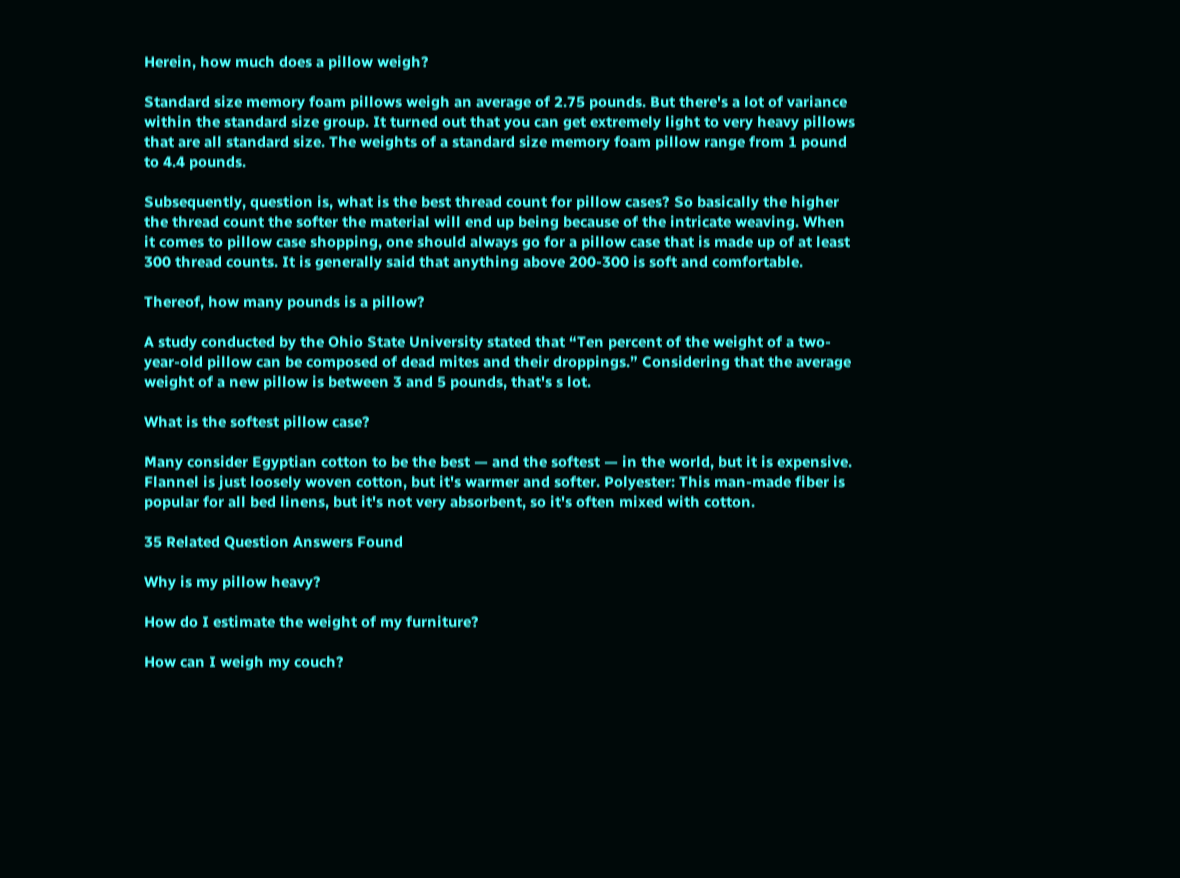Herein, how much does a pillow weigh?

Standard size memory foam pillows weigh an average of 2.75 pounds. But there's a lot of variance within the standard size group. It turned out that you can get extremely light to very heavy pillows that are all standard size. The weights of a standard size memory foam pillow range from 1 pound to 4.4 pounds.

Subsequently, question is, what is the best thread count for pillow cases? So basically the higher the thread count the softer the material will end up being because of the intricate weaving. When it comes to pillow case shopping, one should always go for a pillow case that is made up of at least 300 thread counts. It is generally said that anything above 200-300 is soft and comfortable.

Thereof, how many pounds is a pillow?

A study conducted by the Ohio State University stated that “Ten percent of the weight of a two-year-old pillow can be composed of dead mites and their droppings.” Considering that the average weight of a new pillow is between 3 and 5 pounds, that's s lot.

What is the softest pillow case?

Many consider Egyptian cotton to be the best — and the softest — in the world, but it is expensive. Flannel is just loosely woven cotton, but it's warmer and softer. Polyester: This man-made fiber is popular for all bed linens, but it's not very absorbent, so it's often mixed with cotton.

35 Related Question Answers Found

Why is my pillow heavy?

How do I estimate the weight of my furniture?

How can I weigh my couch?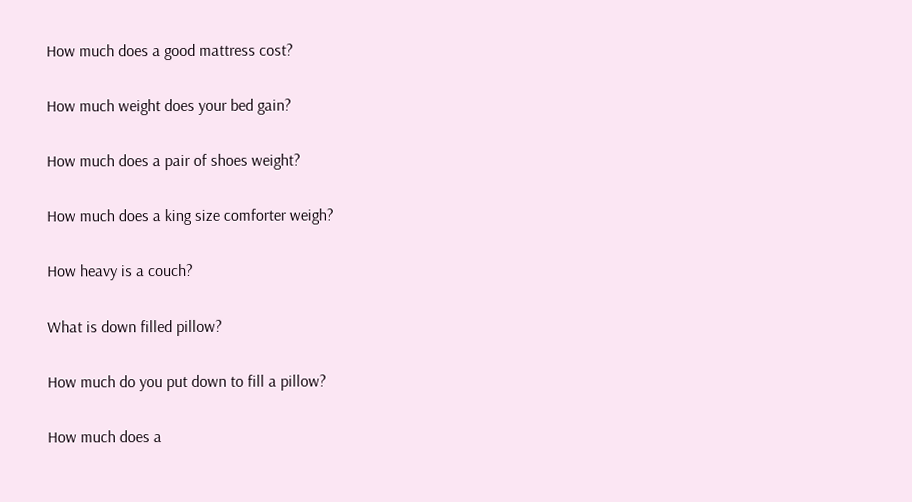How much does a good mattress cost?

How much weight does your bed gain?

How much does a pair of shoes weight?

How much does a king size comforter weigh?

How heavy is a couch?

What is down filled pillow?

How much do you put down to fill a pillow?

How much does a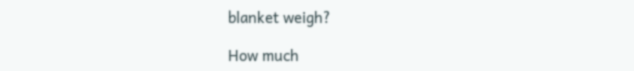blanket weigh?

How much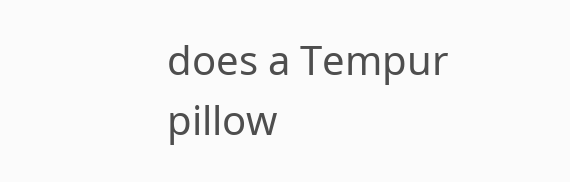does a Tempur pillow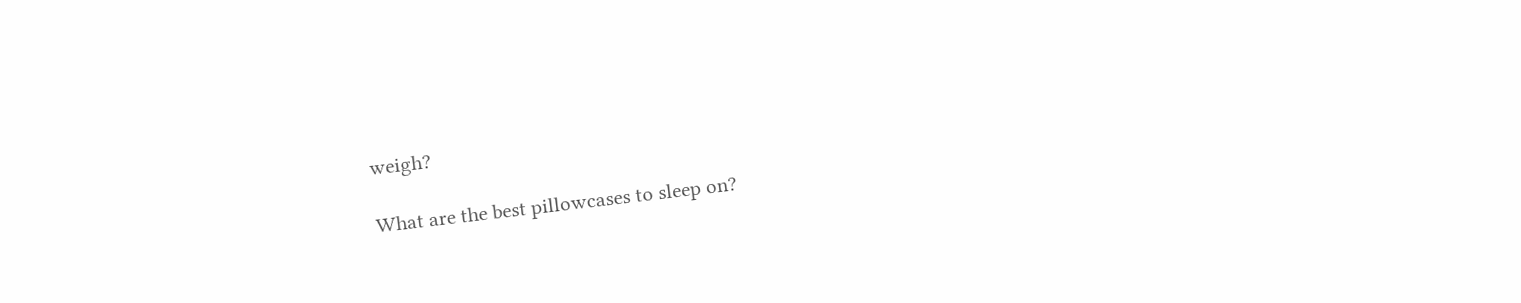weigh?

What are the best pillowcases to sleep on?